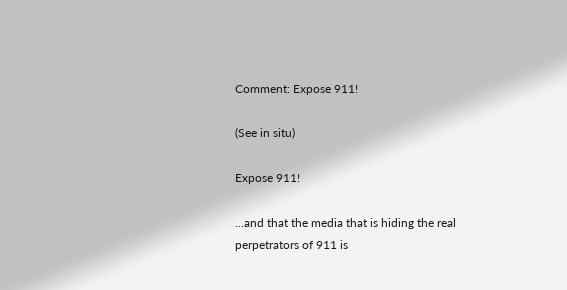Comment: Expose 911!

(See in situ)

Expose 911!

...and that the media that is hiding the real perpetrators of 911 is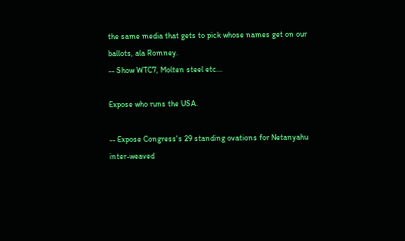the same media that gets to pick whose names get on our ballots, ala Romney.
-- Show WTC7, Molten steel etc...

Expose who runs the USA.

-- Expose Congress's 29 standing ovations for Netanyahu inter-weaved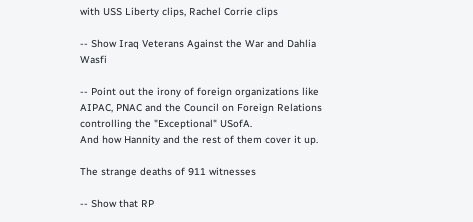with USS Liberty clips, Rachel Corrie clips

-- Show Iraq Veterans Against the War and Dahlia Wasfi

-- Point out the irony of foreign organizations like AIPAC, PNAC and the Council on Foreign Relations controlling the "Exceptional" USofA.
And how Hannity and the rest of them cover it up.

The strange deaths of 911 witnesses

-- Show that RP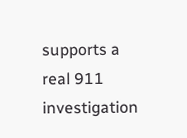supports a real 911 investigation